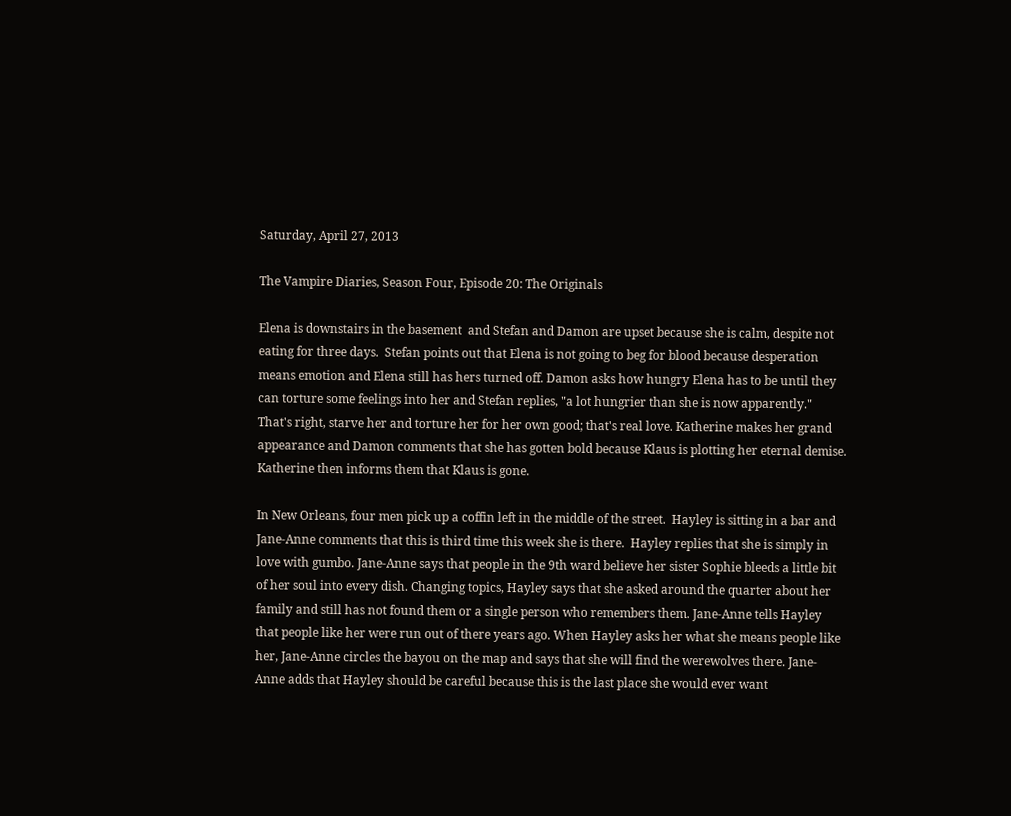Saturday, April 27, 2013

The Vampire Diaries, Season Four, Episode 20: The Originals

Elena is downstairs in the basement  and Stefan and Damon are upset because she is calm, despite not eating for three days.  Stefan points out that Elena is not going to beg for blood because desperation means emotion and Elena still has hers turned off. Damon asks how hungry Elena has to be until they can torture some feelings into her and Stefan replies, "a lot hungrier than she is now apparently." That's right, starve her and torture her for her own good; that's real love. Katherine makes her grand appearance and Damon comments that she has gotten bold because Klaus is plotting her eternal demise.  Katherine then informs them that Klaus is gone.

In New Orleans, four men pick up a coffin left in the middle of the street.  Hayley is sitting in a bar and Jane-Anne comments that this is third time this week she is there.  Hayley replies that she is simply in love with gumbo. Jane-Anne says that people in the 9th ward believe her sister Sophie bleeds a little bit of her soul into every dish. Changing topics, Hayley says that she asked around the quarter about her family and still has not found them or a single person who remembers them. Jane-Anne tells Hayley that people like her were run out of there years ago. When Hayley asks her what she means people like her, Jane-Anne circles the bayou on the map and says that she will find the werewolves there. Jane-Anne adds that Hayley should be careful because this is the last place she would ever want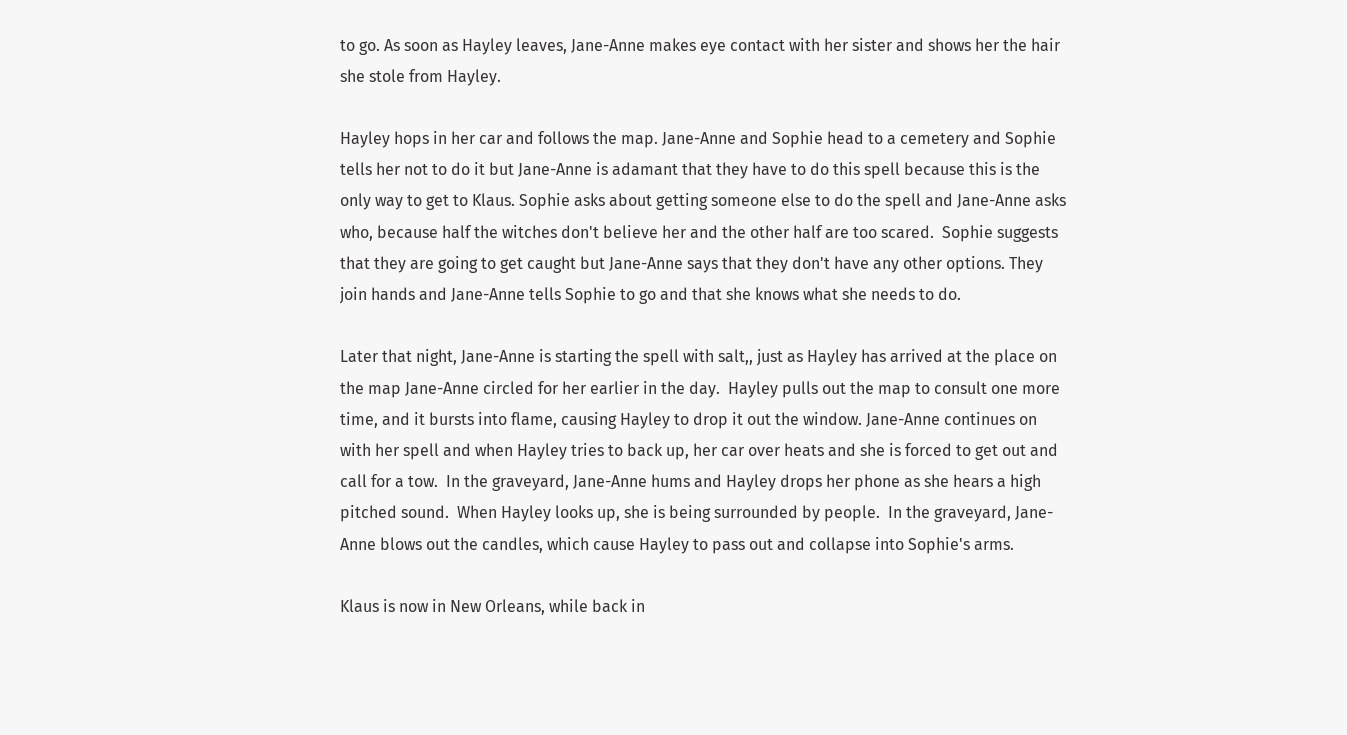to go. As soon as Hayley leaves, Jane-Anne makes eye contact with her sister and shows her the hair she stole from Hayley.

Hayley hops in her car and follows the map. Jane-Anne and Sophie head to a cemetery and Sophie tells her not to do it but Jane-Anne is adamant that they have to do this spell because this is the only way to get to Klaus. Sophie asks about getting someone else to do the spell and Jane-Anne asks who, because half the witches don't believe her and the other half are too scared.  Sophie suggests that they are going to get caught but Jane-Anne says that they don't have any other options. They join hands and Jane-Anne tells Sophie to go and that she knows what she needs to do.

Later that night, Jane-Anne is starting the spell with salt,, just as Hayley has arrived at the place on the map Jane-Anne circled for her earlier in the day.  Hayley pulls out the map to consult one more time, and it bursts into flame, causing Hayley to drop it out the window. Jane-Anne continues on with her spell and when Hayley tries to back up, her car over heats and she is forced to get out and call for a tow.  In the graveyard, Jane-Anne hums and Hayley drops her phone as she hears a high pitched sound.  When Hayley looks up, she is being surrounded by people.  In the graveyard, Jane-Anne blows out the candles, which cause Hayley to pass out and collapse into Sophie's arms.

Klaus is now in New Orleans, while back in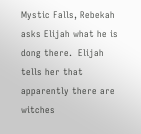Mystic Falls, Rebekah asks Elijah what he is dong there.  Elijah tells her that apparently there are witches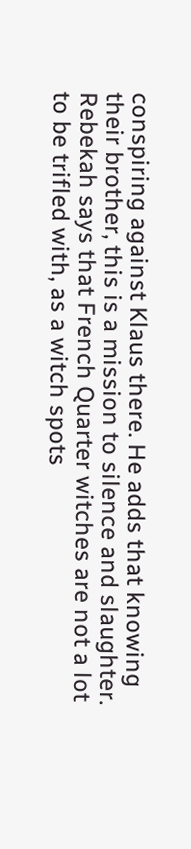conspiring against Klaus there. He adds that knowing their brother, this is a mission to silence and slaughter. Rebekah says that French Quarter witches are not a lot to be trifled with, as a witch spots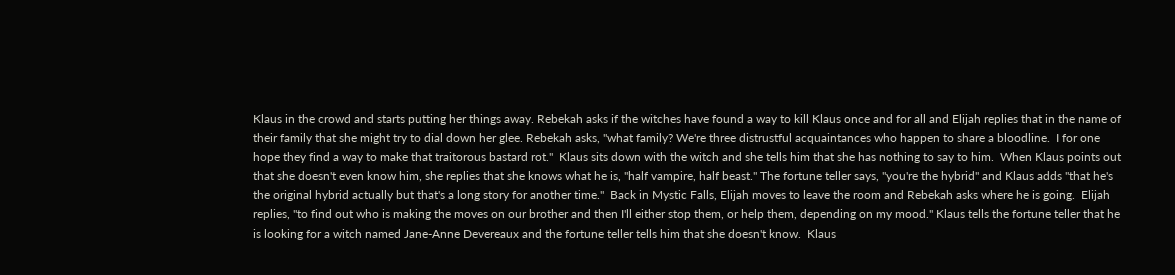Klaus in the crowd and starts putting her things away. Rebekah asks if the witches have found a way to kill Klaus once and for all and Elijah replies that in the name of their family that she might try to dial down her glee. Rebekah asks, "what family? We're three distrustful acquaintances who happen to share a bloodline.  I for one hope they find a way to make that traitorous bastard rot."  Klaus sits down with the witch and she tells him that she has nothing to say to him.  When Klaus points out that she doesn't even know him, she replies that she knows what he is, "half vampire, half beast." The fortune teller says, "you're the hybrid" and Klaus adds "that he's the original hybrid actually but that's a long story for another time."  Back in Mystic Falls, Elijah moves to leave the room and Rebekah asks where he is going.  Elijah replies, "to find out who is making the moves on our brother and then I'll either stop them, or help them, depending on my mood." Klaus tells the fortune teller that he is looking for a witch named Jane-Anne Devereaux and the fortune teller tells him that she doesn't know.  Klaus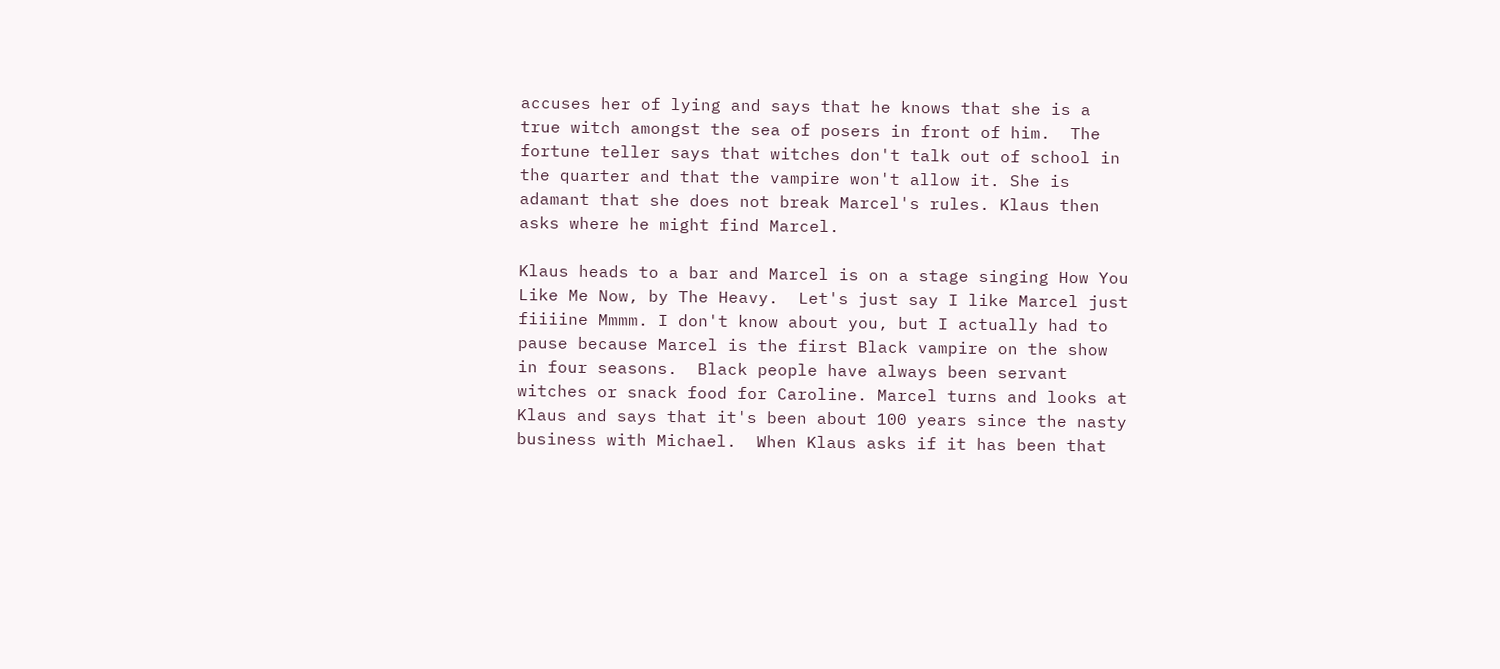accuses her of lying and says that he knows that she is a true witch amongst the sea of posers in front of him.  The fortune teller says that witches don't talk out of school in the quarter and that the vampire won't allow it. She is adamant that she does not break Marcel's rules. Klaus then asks where he might find Marcel.

Klaus heads to a bar and Marcel is on a stage singing How You Like Me Now, by The Heavy.  Let's just say I like Marcel just fiiiine Mmmm. I don't know about you, but I actually had to pause because Marcel is the first Black vampire on the show in four seasons.  Black people have always been servant witches or snack food for Caroline. Marcel turns and looks at Klaus and says that it's been about 100 years since the nasty business with Michael.  When Klaus asks if it has been that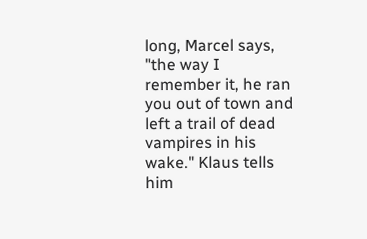long, Marcel says, "the way I remember it, he ran you out of town and left a trail of dead vampires in his wake." Klaus tells him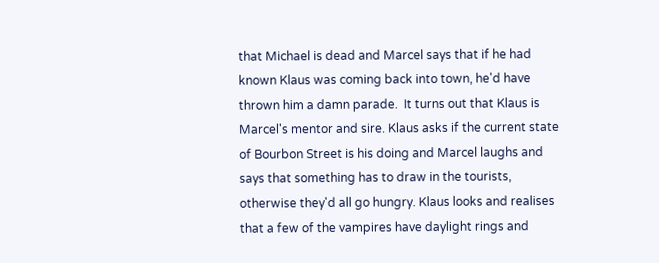that Michael is dead and Marcel says that if he had known Klaus was coming back into town, he'd have thrown him a damn parade.  It turns out that Klaus is Marcel's mentor and sire. Klaus asks if the current state of Bourbon Street is his doing and Marcel laughs and says that something has to draw in the tourists, otherwise they'd all go hungry. Klaus looks and realises that a few of the vampires have daylight rings and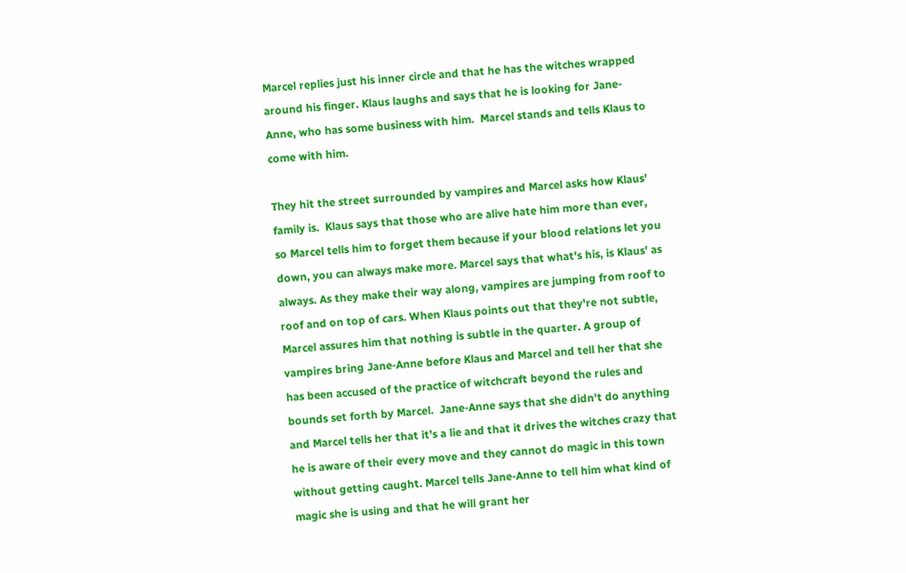Marcel replies just his inner circle and that he has the witches wrapped around his finger. Klaus laughs and says that he is looking for Jane-Anne, who has some business with him.  Marcel stands and tells Klaus to come with him.

They hit the street surrounded by vampires and Marcel asks how Klaus' family is.  Klaus says that those who are alive hate him more than ever, so Marcel tells him to forget them because if your blood relations let you down, you can always make more. Marcel says that what's his, is Klaus' as always. As they make their way along, vampires are jumping from roof to roof and on top of cars. When Klaus points out that they're not subtle, Marcel assures him that nothing is subtle in the quarter. A group of vampires bring Jane-Anne before Klaus and Marcel and tell her that she has been accused of the practice of witchcraft beyond the rules and bounds set forth by Marcel.  Jane-Anne says that she didn't do anything and Marcel tells her that it's a lie and that it drives the witches crazy that he is aware of their every move and they cannot do magic in this town without getting caught. Marcel tells Jane-Anne to tell him what kind of magic she is using and that he will grant her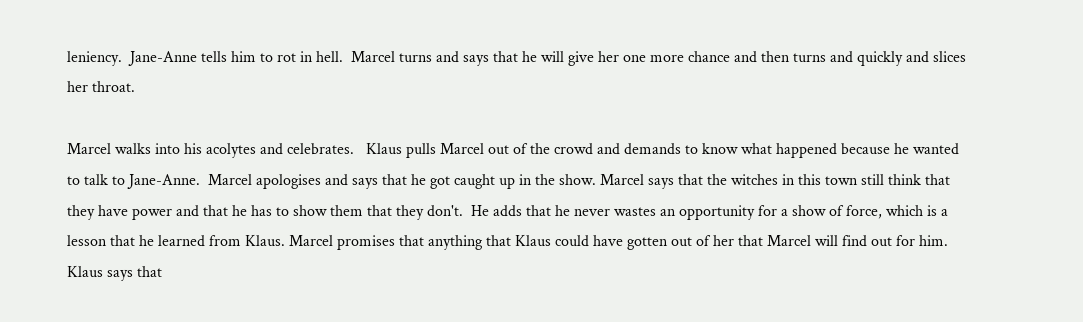leniency.  Jane-Anne tells him to rot in hell.  Marcel turns and says that he will give her one more chance and then turns and quickly and slices her throat.

Marcel walks into his acolytes and celebrates.   Klaus pulls Marcel out of the crowd and demands to know what happened because he wanted to talk to Jane-Anne.  Marcel apologises and says that he got caught up in the show. Marcel says that the witches in this town still think that they have power and that he has to show them that they don't.  He adds that he never wastes an opportunity for a show of force, which is a lesson that he learned from Klaus. Marcel promises that anything that Klaus could have gotten out of her that Marcel will find out for him.  Klaus says that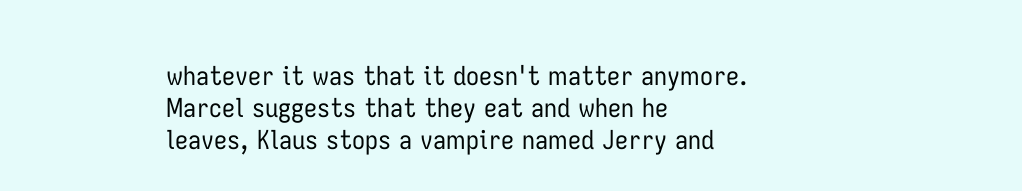whatever it was that it doesn't matter anymore.  Marcel suggests that they eat and when he leaves, Klaus stops a vampire named Jerry and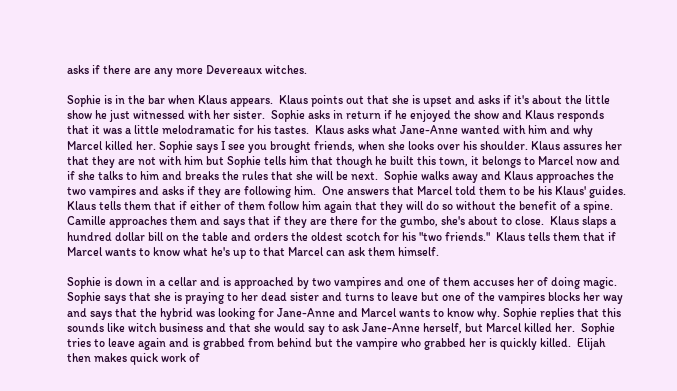asks if there are any more Devereaux witches.

Sophie is in the bar when Klaus appears.  Klaus points out that she is upset and asks if it's about the little show he just witnessed with her sister.  Sophie asks in return if he enjoyed the show and Klaus responds that it was a little melodramatic for his tastes.  Klaus asks what Jane-Anne wanted with him and why Marcel killed her. Sophie says I see you brought friends, when she looks over his shoulder. Klaus assures her that they are not with him but Sophie tells him that though he built this town, it belongs to Marcel now and if she talks to him and breaks the rules that she will be next.  Sophie walks away and Klaus approaches the two vampires and asks if they are following him.  One answers that Marcel told them to be his Klaus' guides. Klaus tells them that if either of them follow him again that they will do so without the benefit of a spine. Camille approaches them and says that if they are there for the gumbo, she's about to close.  Klaus slaps a hundred dollar bill on the table and orders the oldest scotch for his "two friends."  Klaus tells them that if Marcel wants to know what he's up to that Marcel can ask them himself.

Sophie is down in a cellar and is approached by two vampires and one of them accuses her of doing magic. Sophie says that she is praying to her dead sister and turns to leave but one of the vampires blocks her way and says that the hybrid was looking for Jane-Anne and Marcel wants to know why. Sophie replies that this sounds like witch business and that she would say to ask Jane-Anne herself, but Marcel killed her.  Sophie tries to leave again and is grabbed from behind but the vampire who grabbed her is quickly killed.  Elijah then makes quick work of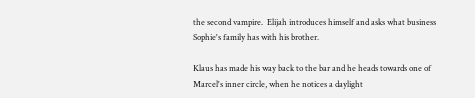the second vampire.  Elijah introduces himself and asks what business Sophie's family has with his brother.

Klaus has made his way back to the bar and he heads towards one of Marcel's inner circle, when he notices a daylight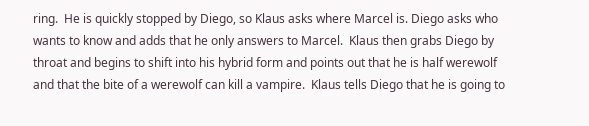ring.  He is quickly stopped by Diego, so Klaus asks where Marcel is. Diego asks who wants to know and adds that he only answers to Marcel.  Klaus then grabs Diego by throat and begins to shift into his hybrid form and points out that he is half werewolf and that the bite of a werewolf can kill a vampire.  Klaus tells Diego that he is going to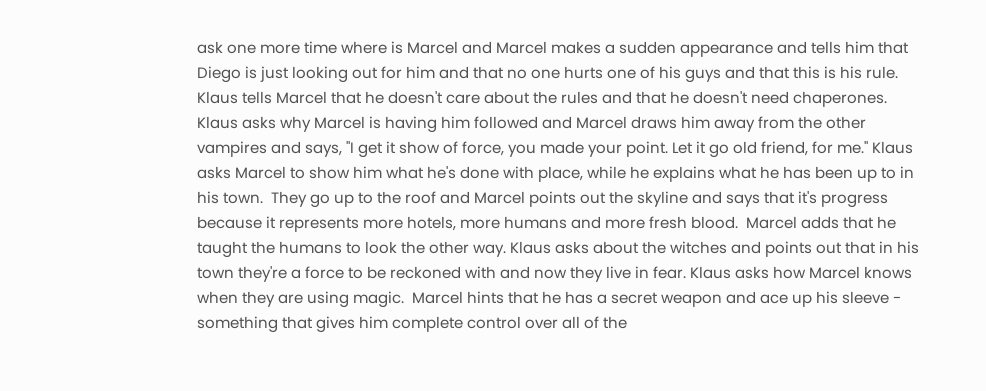ask one more time where is Marcel and Marcel makes a sudden appearance and tells him that Diego is just looking out for him and that no one hurts one of his guys and that this is his rule. Klaus tells Marcel that he doesn't care about the rules and that he doesn't need chaperones. Klaus asks why Marcel is having him followed and Marcel draws him away from the other vampires and says, "I get it show of force, you made your point. Let it go old friend, for me." Klaus asks Marcel to show him what he's done with place, while he explains what he has been up to in his town.  They go up to the roof and Marcel points out the skyline and says that it's progress because it represents more hotels, more humans and more fresh blood.  Marcel adds that he taught the humans to look the other way. Klaus asks about the witches and points out that in his town they're a force to be reckoned with and now they live in fear. Klaus asks how Marcel knows when they are using magic.  Marcel hints that he has a secret weapon and ace up his sleeve - something that gives him complete control over all of the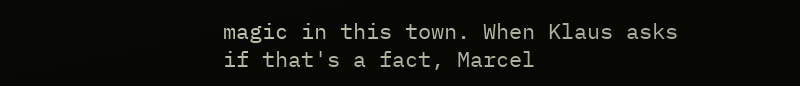magic in this town. When Klaus asks if that's a fact, Marcel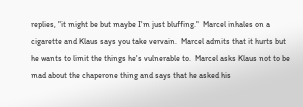replies, "it might be but maybe I'm just bluffing."  Marcel inhales on a cigarette and Klaus says you take vervain.  Marcel admits that it hurts but he wants to limit the things he's vulnerable to.  Marcel asks Klaus not to be mad about the chaperone thing and says that he asked his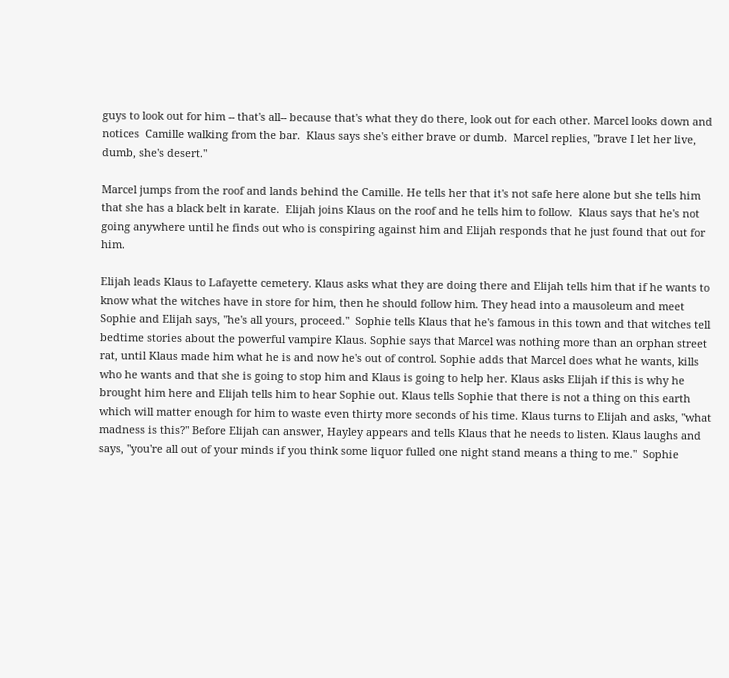guys to look out for him -- that's all-- because that's what they do there, look out for each other. Marcel looks down and notices  Camille walking from the bar.  Klaus says she's either brave or dumb.  Marcel replies, "brave I let her live, dumb, she's desert."

Marcel jumps from the roof and lands behind the Camille. He tells her that it's not safe here alone but she tells him that she has a black belt in karate.  Elijah joins Klaus on the roof and he tells him to follow.  Klaus says that he's not going anywhere until he finds out who is conspiring against him and Elijah responds that he just found that out for him.

Elijah leads Klaus to Lafayette cemetery. Klaus asks what they are doing there and Elijah tells him that if he wants to know what the witches have in store for him, then he should follow him. They head into a mausoleum and meet Sophie and Elijah says, "he's all yours, proceed."  Sophie tells Klaus that he's famous in this town and that witches tell bedtime stories about the powerful vampire Klaus. Sophie says that Marcel was nothing more than an orphan street rat, until Klaus made him what he is and now he's out of control. Sophie adds that Marcel does what he wants, kills who he wants and that she is going to stop him and Klaus is going to help her. Klaus asks Elijah if this is why he brought him here and Elijah tells him to hear Sophie out. Klaus tells Sophie that there is not a thing on this earth which will matter enough for him to waste even thirty more seconds of his time. Klaus turns to Elijah and asks, "what madness is this?" Before Elijah can answer, Hayley appears and tells Klaus that he needs to listen. Klaus laughs and says, "you're all out of your minds if you think some liquor fulled one night stand means a thing to me."  Sophie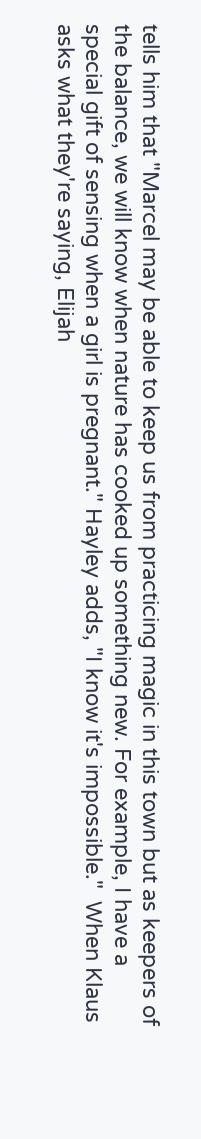tells him that "Marcel may be able to keep us from practicing magic in this town but as keepers of the balance, we will know when nature has cooked up something new. For example, I have a special gift of sensing when a girl is pregnant." Hayley adds, "I know it's impossible."  When Klaus asks what they're saying, Elijah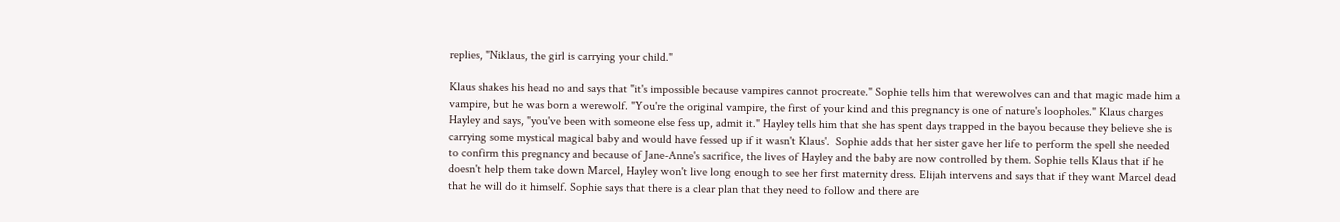replies, "Niklaus, the girl is carrying your child."

Klaus shakes his head no and says that "it's impossible because vampires cannot procreate." Sophie tells him that werewolves can and that magic made him a vampire, but he was born a werewolf. "You're the original vampire, the first of your kind and this pregnancy is one of nature's loopholes." Klaus charges Hayley and says, "you've been with someone else fess up, admit it." Hayley tells him that she has spent days trapped in the bayou because they believe she is carrying some mystical magical baby and would have fessed up if it wasn't Klaus'.  Sophie adds that her sister gave her life to perform the spell she needed to confirm this pregnancy and because of Jane-Anne's sacrifice, the lives of Hayley and the baby are now controlled by them. Sophie tells Klaus that if he doesn't help them take down Marcel, Hayley won't live long enough to see her first maternity dress. Elijah intervens and says that if they want Marcel dead that he will do it himself. Sophie says that there is a clear plan that they need to follow and there are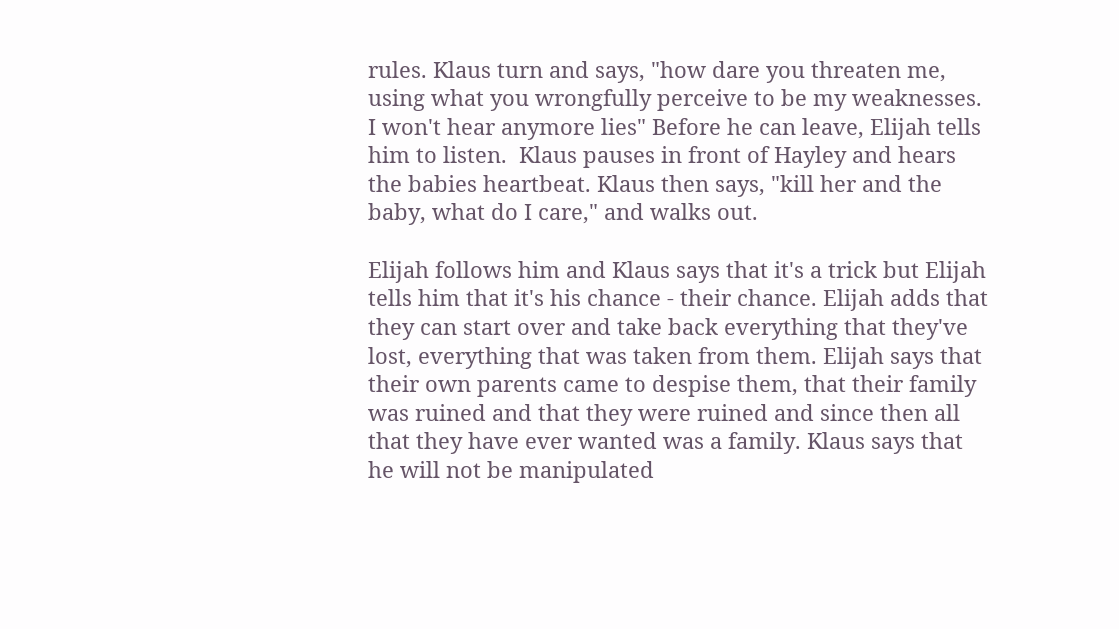rules. Klaus turn and says, "how dare you threaten me, using what you wrongfully perceive to be my weaknesses. I won't hear anymore lies" Before he can leave, Elijah tells him to listen.  Klaus pauses in front of Hayley and hears the babies heartbeat. Klaus then says, "kill her and the baby, what do I care," and walks out.

Elijah follows him and Klaus says that it's a trick but Elijah tells him that it's his chance - their chance. Elijah adds that they can start over and take back everything that they've lost, everything that was taken from them. Elijah says that their own parents came to despise them, that their family was ruined and that they were ruined and since then all that they have ever wanted was a family. Klaus says that he will not be manipulated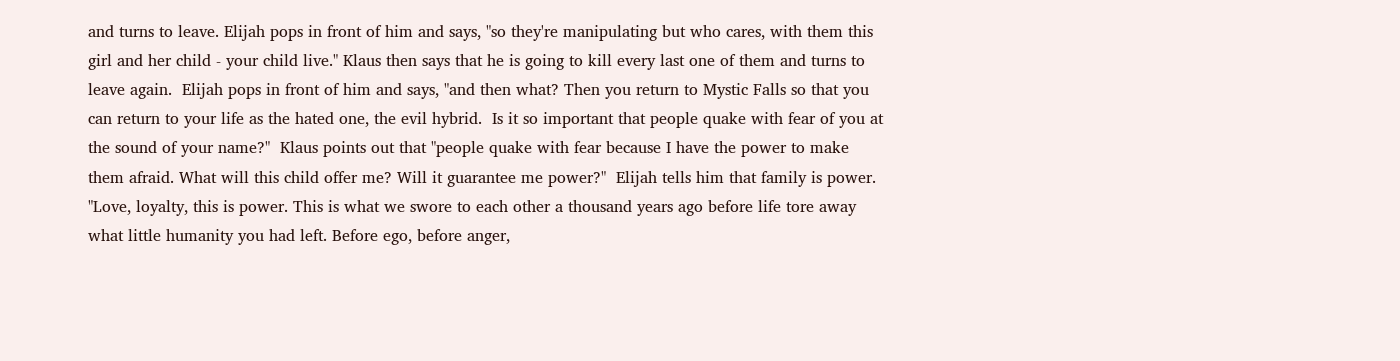and turns to leave. Elijah pops in front of him and says, "so they're manipulating but who cares, with them this girl and her child - your child live." Klaus then says that he is going to kill every last one of them and turns to leave again.  Elijah pops in front of him and says, "and then what? Then you return to Mystic Falls so that you can return to your life as the hated one, the evil hybrid.  Is it so important that people quake with fear of you at the sound of your name?"  Klaus points out that "people quake with fear because I have the power to make them afraid. What will this child offer me? Will it guarantee me power?"  Elijah tells him that family is power. "Love, loyalty, this is power. This is what we swore to each other a thousand years ago before life tore away what little humanity you had left. Before ego, before anger,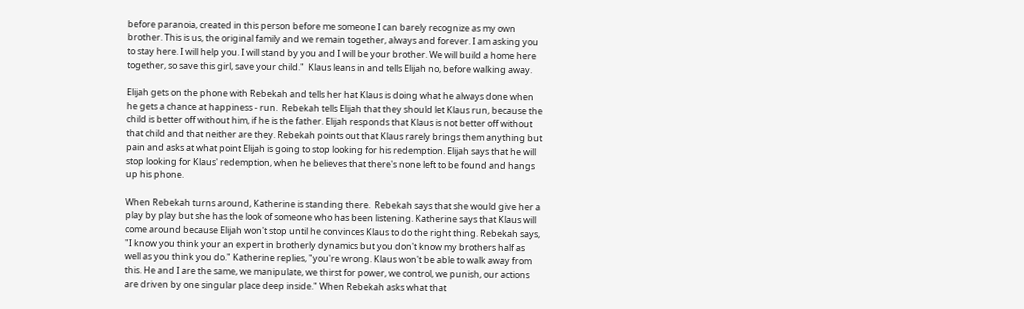before paranoia, created in this person before me someone I can barely recognize as my own brother. This is us, the original family and we remain together, always and forever. I am asking you to stay here. I will help you. I will stand by you and I will be your brother. We will build a home here together, so save this girl, save your child."  Klaus leans in and tells Elijah no, before walking away.

Elijah gets on the phone with Rebekah and tells her hat Klaus is doing what he always done when he gets a chance at happiness - run.  Rebekah tells Elijah that they should let Klaus run, because the child is better off without him, if he is the father. Elijah responds that Klaus is not better off without that child and that neither are they. Rebekah points out that Klaus rarely brings them anything but pain and asks at what point Elijah is going to stop looking for his redemption. Elijah says that he will stop looking for Klaus' redemption, when he believes that there's none left to be found and hangs up his phone.

When Rebekah turns around, Katherine is standing there.  Rebekah says that she would give her a play by play but she has the look of someone who has been listening. Katherine says that Klaus will come around because Elijah won't stop until he convinces Klaus to do the right thing. Rebekah says, "I know you think your an expert in brotherly dynamics but you don't know my brothers half as well as you think you do." Katherine replies, "you're wrong. Klaus won't be able to walk away from this. He and I are the same, we manipulate, we thirst for power, we control, we punish, our actions are driven by one singular place deep inside." When Rebekah asks what that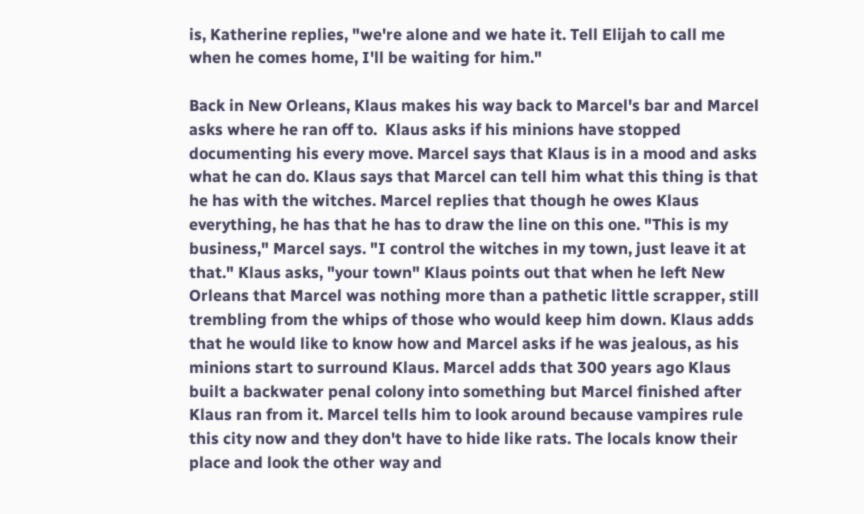is, Katherine replies, "we're alone and we hate it. Tell Elijah to call me when he comes home, I'll be waiting for him."

Back in New Orleans, Klaus makes his way back to Marcel's bar and Marcel asks where he ran off to.  Klaus asks if his minions have stopped documenting his every move. Marcel says that Klaus is in a mood and asks what he can do. Klaus says that Marcel can tell him what this thing is that he has with the witches. Marcel replies that though he owes Klaus everything, he has that he has to draw the line on this one. "This is my business," Marcel says. "I control the witches in my town, just leave it at that." Klaus asks, "your town" Klaus points out that when he left New Orleans that Marcel was nothing more than a pathetic little scrapper, still trembling from the whips of those who would keep him down. Klaus adds that he would like to know how and Marcel asks if he was jealous, as his minions start to surround Klaus. Marcel adds that 300 years ago Klaus built a backwater penal colony into something but Marcel finished after Klaus ran from it. Marcel tells him to look around because vampires rule this city now and they don't have to hide like rats. The locals know their place and look the other way and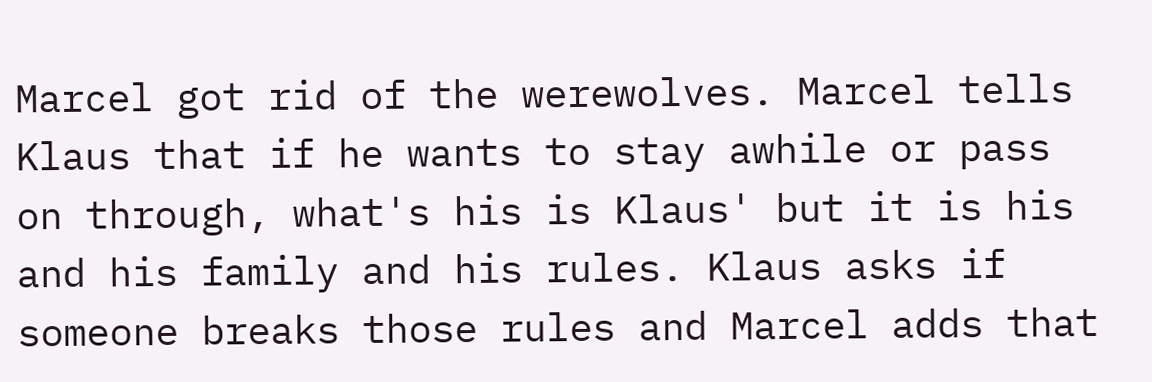Marcel got rid of the werewolves. Marcel tells Klaus that if he wants to stay awhile or pass on through, what's his is Klaus' but it is his and his family and his rules. Klaus asks if someone breaks those rules and Marcel adds that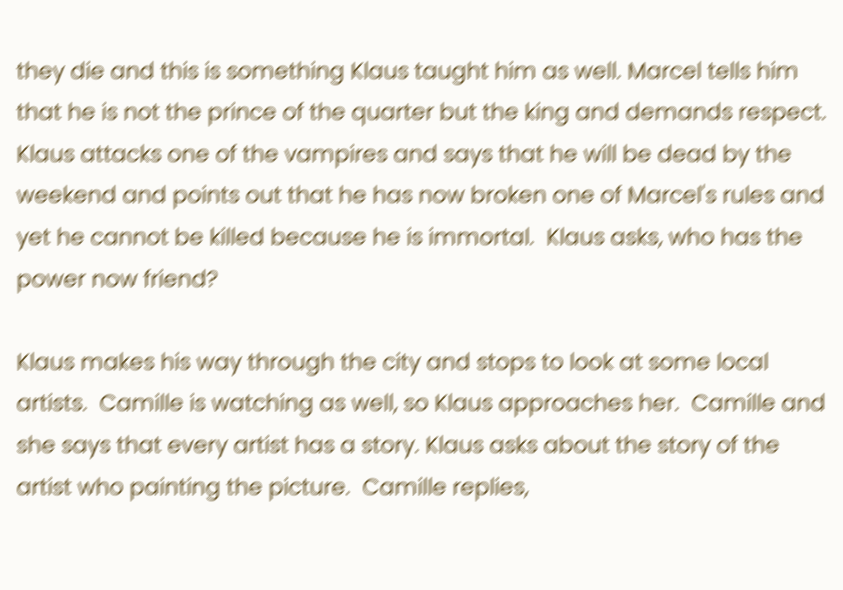they die and this is something Klaus taught him as well. Marcel tells him that he is not the prince of the quarter but the king and demands respect.  Klaus attacks one of the vampires and says that he will be dead by the weekend and points out that he has now broken one of Marcel's rules and yet he cannot be killed because he is immortal.  Klaus asks, who has the power now friend?

Klaus makes his way through the city and stops to look at some local artists.  Camille is watching as well, so Klaus approaches her.  Camille and she says that every artist has a story. Klaus asks about the story of the artist who painting the picture.  Camille replies,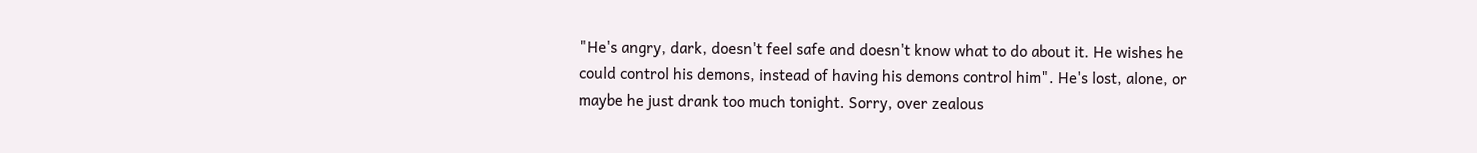"He's angry, dark, doesn't feel safe and doesn't know what to do about it. He wishes he could control his demons, instead of having his demons control him". He's lost, alone, or maybe he just drank too much tonight. Sorry, over zealous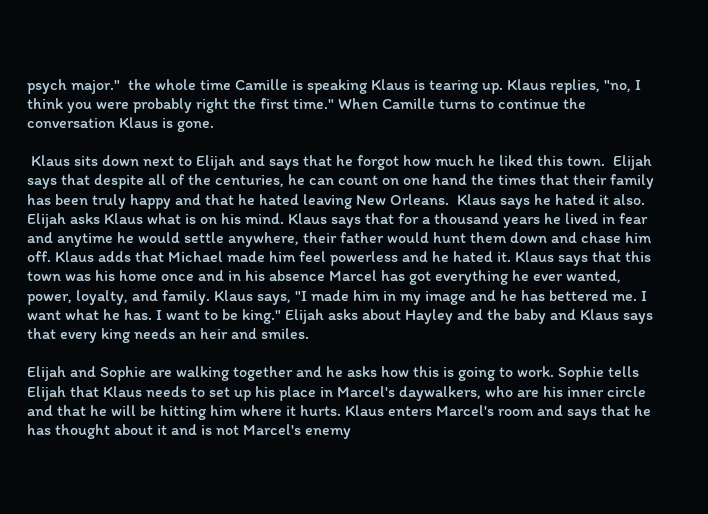psych major."  the whole time Camille is speaking Klaus is tearing up. Klaus replies, "no, I think you were probably right the first time." When Camille turns to continue the conversation Klaus is gone.

 Klaus sits down next to Elijah and says that he forgot how much he liked this town.  Elijah says that despite all of the centuries, he can count on one hand the times that their family has been truly happy and that he hated leaving New Orleans.  Klaus says he hated it also.  Elijah asks Klaus what is on his mind. Klaus says that for a thousand years he lived in fear and anytime he would settle anywhere, their father would hunt them down and chase him off. Klaus adds that Michael made him feel powerless and he hated it. Klaus says that this town was his home once and in his absence Marcel has got everything he ever wanted, power, loyalty, and family. Klaus says, "I made him in my image and he has bettered me. I want what he has. I want to be king." Elijah asks about Hayley and the baby and Klaus says that every king needs an heir and smiles.

Elijah and Sophie are walking together and he asks how this is going to work. Sophie tells Elijah that Klaus needs to set up his place in Marcel's daywalkers, who are his inner circle and that he will be hitting him where it hurts. Klaus enters Marcel's room and says that he has thought about it and is not Marcel's enemy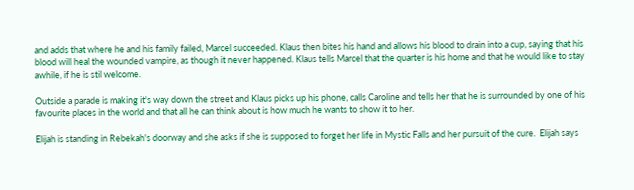and adds that where he and his family failed, Marcel succeeded. Klaus then bites his hand and allows his blood to drain into a cup, saying that his blood will heal the wounded vampire, as though it never happened. Klaus tells Marcel that the quarter is his home and that he would like to stay awhile, if he is stil welcome.

Outside a parade is making it's way down the street and Klaus picks up his phone, calls Caroline and tells her that he is surrounded by one of his favourite places in the world and that all he can think about is how much he wants to show it to her.

Elijah is standing in Rebekah's doorway and she asks if she is supposed to forget her life in Mystic Falls and her pursuit of the cure.  Elijah says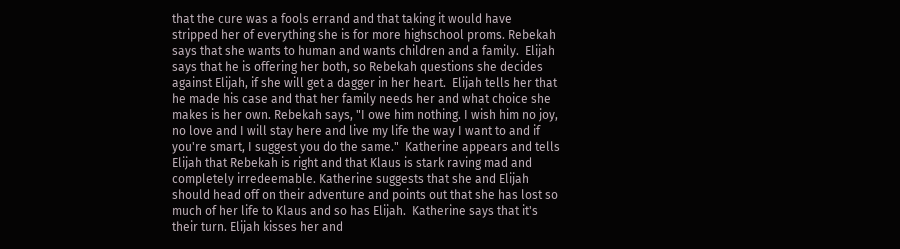that the cure was a fools errand and that taking it would have stripped her of everything she is for more highschool proms. Rebekah says that she wants to human and wants children and a family.  Elijah says that he is offering her both, so Rebekah questions she decides against Elijah, if she will get a dagger in her heart.  Elijah tells her that he made his case and that her family needs her and what choice she makes is her own. Rebekah says, "I owe him nothing. I wish him no joy, no love and I will stay here and live my life the way I want to and if you're smart, I suggest you do the same."  Katherine appears and tells Elijah that Rebekah is right and that Klaus is stark raving mad and completely irredeemable. Katherine suggests that she and Elijah should head off on their adventure and points out that she has lost so much of her life to Klaus and so has Elijah.  Katherine says that it's their turn. Elijah kisses her and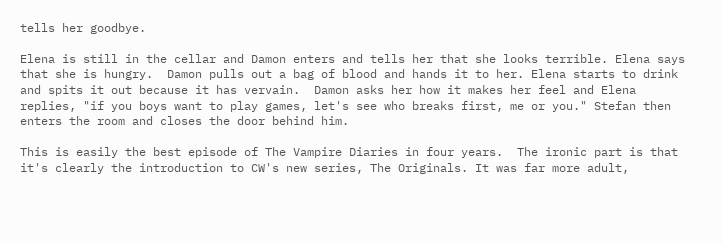tells her goodbye.

Elena is still in the cellar and Damon enters and tells her that she looks terrible. Elena says that she is hungry.  Damon pulls out a bag of blood and hands it to her. Elena starts to drink and spits it out because it has vervain.  Damon asks her how it makes her feel and Elena replies, "if you boys want to play games, let's see who breaks first, me or you." Stefan then enters the room and closes the door behind him.

This is easily the best episode of The Vampire Diaries in four years.  The ironic part is that it's clearly the introduction to CW's new series, The Originals. It was far more adult,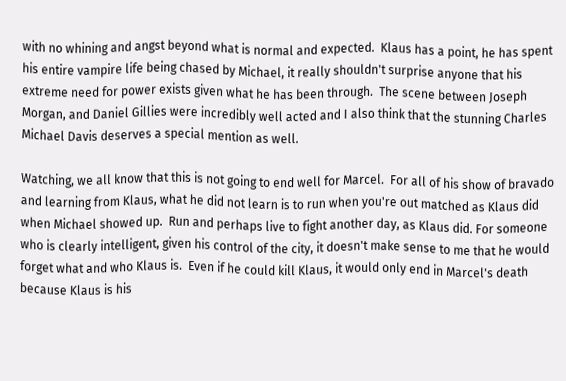with no whining and angst beyond what is normal and expected.  Klaus has a point, he has spent his entire vampire life being chased by Michael, it really shouldn't surprise anyone that his extreme need for power exists given what he has been through.  The scene between Joseph Morgan, and Daniel Gillies were incredibly well acted and I also think that the stunning Charles Michael Davis deserves a special mention as well.

Watching, we all know that this is not going to end well for Marcel.  For all of his show of bravado and learning from Klaus, what he did not learn is to run when you're out matched as Klaus did when Michael showed up.  Run and perhaps live to fight another day, as Klaus did. For someone who is clearly intelligent, given his control of the city, it doesn't make sense to me that he would forget what and who Klaus is.  Even if he could kill Klaus, it would only end in Marcel's death because Klaus is his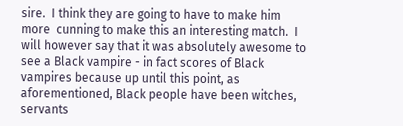sire.  I think they are going to have to make him more  cunning to make this an interesting match.  I will however say that it was absolutely awesome to see a Black vampire - in fact scores of Black vampires because up until this point, as aforementioned, Black people have been witches, servants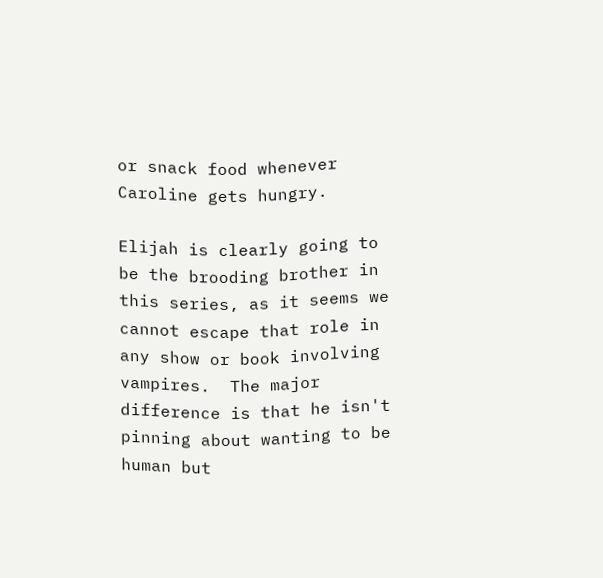or snack food whenever Caroline gets hungry.

Elijah is clearly going to be the brooding brother in this series, as it seems we cannot escape that role in any show or book involving vampires.  The major difference is that he isn't pinning about wanting to be human but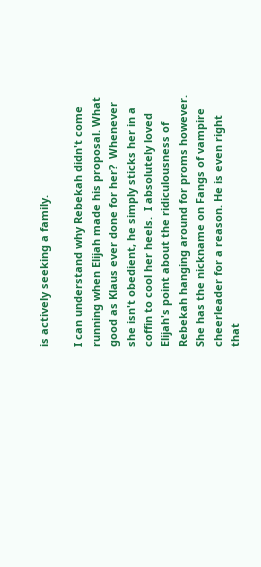is actively seeking a family.

I can understand why Rebekah didn't come running when Elijah made his proposal. What good as Klaus ever done for her?  Whenever she isn't obedient, he simply sticks her in a coffin to cool her heels.  I absolutely loved Elijah's point about the ridiculousness of Rebekah hanging around for proms however.  She has the nickname on Fangs of vampire cheerleader for a reason. He is even right that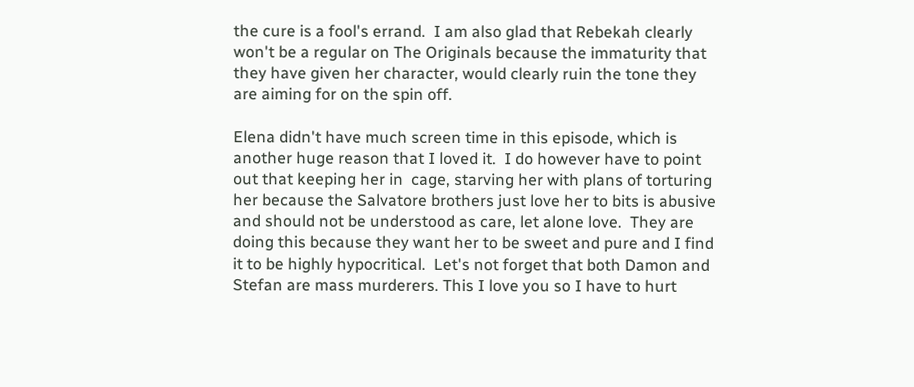the cure is a fool's errand.  I am also glad that Rebekah clearly won't be a regular on The Originals because the immaturity that they have given her character, would clearly ruin the tone they are aiming for on the spin off.

Elena didn't have much screen time in this episode, which is another huge reason that I loved it.  I do however have to point out that keeping her in  cage, starving her with plans of torturing her because the Salvatore brothers just love her to bits is abusive and should not be understood as care, let alone love.  They are doing this because they want her to be sweet and pure and I find it to be highly hypocritical.  Let's not forget that both Damon and Stefan are mass murderers. This I love you so I have to hurt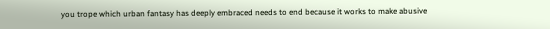you trope which urban fantasy has deeply embraced needs to end because it works to make abusive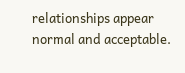relationships appear normal and acceptable.